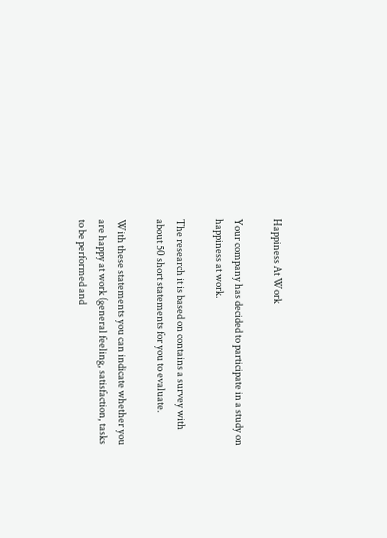Happiness At Work

Your company has decided to participate in a study on happiness at work.

The research it is based on contains a survey with about 50 short statements for you to evaluate.

With these statements you can indicate whether you are happy at work (general feeling, satisfaction, tasks to be performed and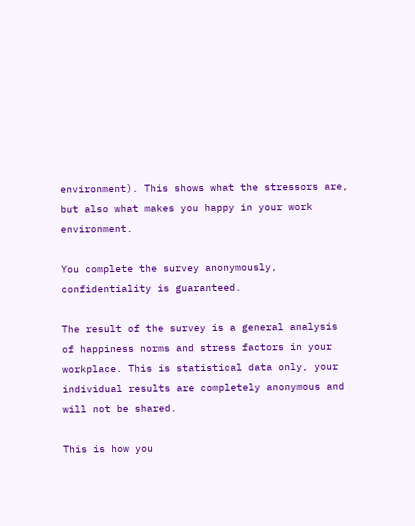environment). This shows what the stressors are, but also what makes you happy in your work environment.

You complete the survey anonymously, confidentiality is guaranteed.

The result of the survey is a general analysis of happiness norms and stress factors in your workplace. This is statistical data only, your individual results are completely anonymous and will not be shared.

This is how you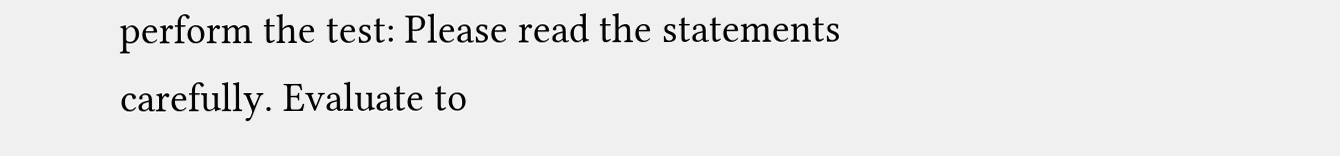perform the test: Please read the statements carefully. Evaluate to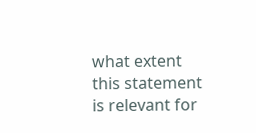what extent this statement is relevant for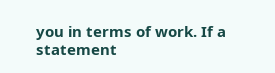you in terms of work. If a statement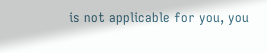is not applicable for you, you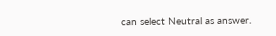can select Neutral as answer.